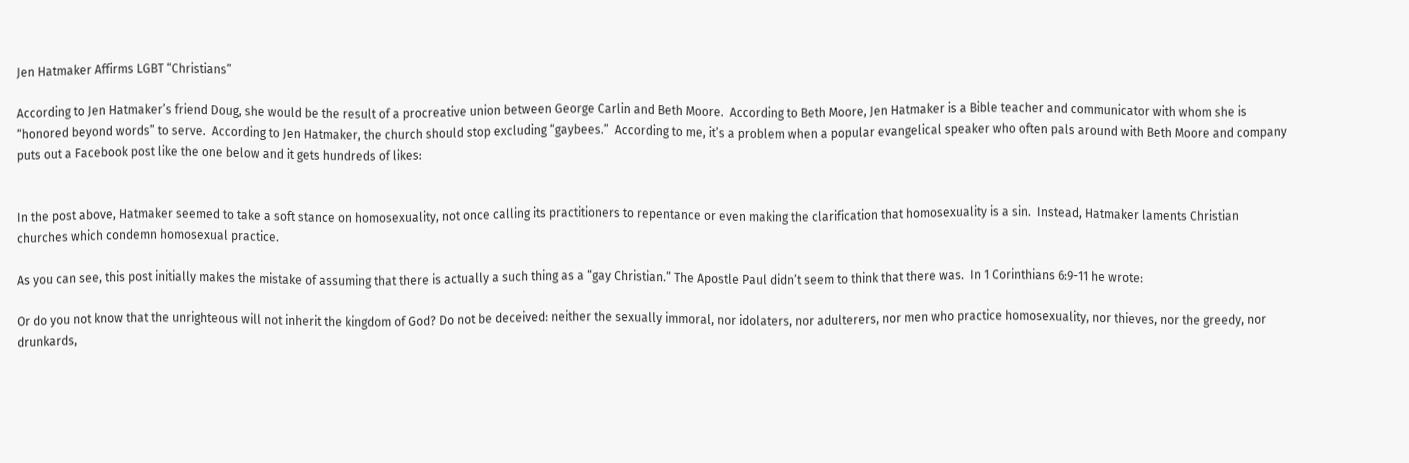Jen Hatmaker Affirms LGBT “Christians”

According to Jen Hatmaker’s friend Doug, she would be the result of a procreative union between George Carlin and Beth Moore.  According to Beth Moore, Jen Hatmaker is a Bible teacher and communicator with whom she is “honored beyond words” to serve.  According to Jen Hatmaker, the church should stop excluding “gaybees.”  According to me, it’s a problem when a popular evangelical speaker who often pals around with Beth Moore and company puts out a Facebook post like the one below and it gets hundreds of likes:


In the post above, Hatmaker seemed to take a soft stance on homosexuality, not once calling its practitioners to repentance or even making the clarification that homosexuality is a sin.  Instead, Hatmaker laments Christian churches which condemn homosexual practice.

As you can see, this post initially makes the mistake of assuming that there is actually a such thing as a “gay Christian.” The Apostle Paul didn’t seem to think that there was.  In 1 Corinthians 6:9-11 he wrote:

Or do you not know that the unrighteous will not inherit the kingdom of God? Do not be deceived: neither the sexually immoral, nor idolaters, nor adulterers, nor men who practice homosexuality, nor thieves, nor the greedy, nor drunkards,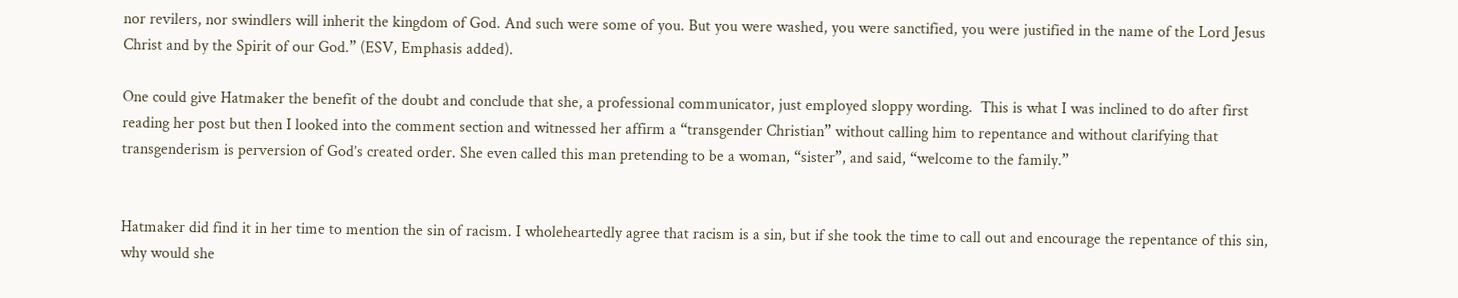nor revilers, nor swindlers will inherit the kingdom of God. And such were some of you. But you were washed, you were sanctified, you were justified in the name of the Lord Jesus Christ and by the Spirit of our God.” (ESV, Emphasis added).

One could give Hatmaker the benefit of the doubt and conclude that she, a professional communicator, just employed sloppy wording.  This is what I was inclined to do after first reading her post but then I looked into the comment section and witnessed her affirm a “transgender Christian” without calling him to repentance and without clarifying that transgenderism is perversion of God’s created order. She even called this man pretending to be a woman, “sister”, and said, “welcome to the family.”


Hatmaker did find it in her time to mention the sin of racism. I wholeheartedly agree that racism is a sin, but if she took the time to call out and encourage the repentance of this sin, why would she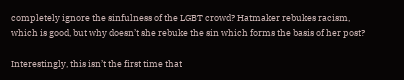completely ignore the sinfulness of the LGBT crowd? Hatmaker rebukes racism, which is good, but why doesn’t she rebuke the sin which forms the basis of her post?

Interestingly, this isn’t the first time that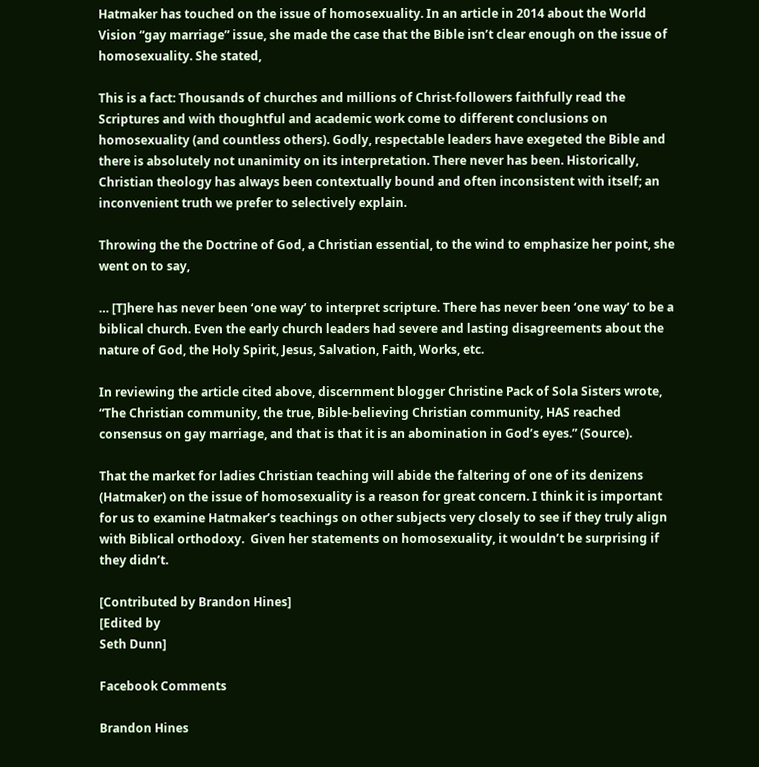Hatmaker has touched on the issue of homosexuality. In an article in 2014 about the World Vision “gay marriage” issue, she made the case that the Bible isn’t clear enough on the issue of homosexuality. She stated,

This is a fact: Thousands of churches and millions of Christ-followers faithfully read the Scriptures and with thoughtful and academic work come to different conclusions on homosexuality (and countless others). Godly, respectable leaders have exegeted the Bible and there is absolutely not unanimity on its interpretation. There never has been. Historically, Christian theology has always been contextually bound and often inconsistent with itself; an inconvenient truth we prefer to selectively explain.

Throwing the the Doctrine of God, a Christian essential, to the wind to emphasize her point, she went on to say,

… [T]here has never been ‘one way’ to interpret scripture. There has never been ‘one way’ to be a biblical church. Even the early church leaders had severe and lasting disagreements about the nature of God, the Holy Spirit, Jesus, Salvation, Faith, Works, etc.

In reviewing the article cited above, discernment blogger Christine Pack of Sola Sisters wrote, “The Christian community, the true, Bible-believing Christian community, HAS reached consensus on gay marriage, and that is that it is an abomination in God’s eyes.” (Source).

That the market for ladies Christian teaching will abide the faltering of one of its denizens (Hatmaker) on the issue of homosexuality is a reason for great concern. I think it is important for us to examine Hatmaker’s teachings on other subjects very closely to see if they truly align with Biblical orthodoxy.  Given her statements on homosexuality, it wouldn’t be surprising if they didn’t.

[Contributed by Brandon Hines]
[Edited by
Seth Dunn]

Facebook Comments

Brandon Hines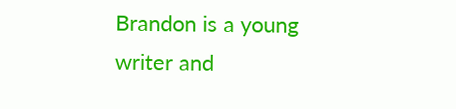Brandon is a young writer and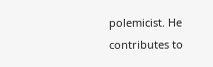polemicist. He contributes to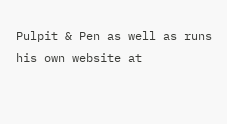Pulpit & Pen as well as runs his own website at